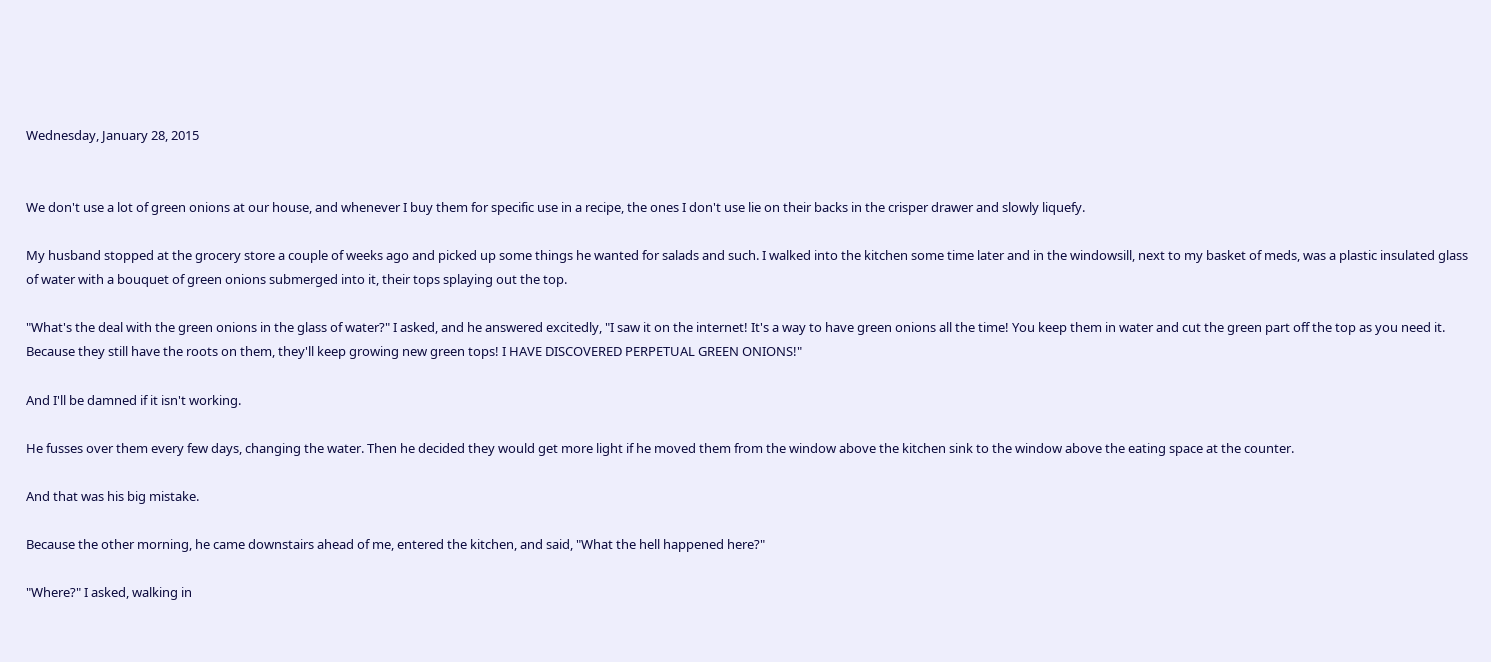Wednesday, January 28, 2015


We don't use a lot of green onions at our house, and whenever I buy them for specific use in a recipe, the ones I don't use lie on their backs in the crisper drawer and slowly liquefy.

My husband stopped at the grocery store a couple of weeks ago and picked up some things he wanted for salads and such. I walked into the kitchen some time later and in the windowsill, next to my basket of meds, was a plastic insulated glass of water with a bouquet of green onions submerged into it, their tops splaying out the top.

"What's the deal with the green onions in the glass of water?" I asked, and he answered excitedly, "I saw it on the internet! It's a way to have green onions all the time! You keep them in water and cut the green part off the top as you need it. Because they still have the roots on them, they'll keep growing new green tops! I HAVE DISCOVERED PERPETUAL GREEN ONIONS!"

And I'll be damned if it isn't working.

He fusses over them every few days, changing the water. Then he decided they would get more light if he moved them from the window above the kitchen sink to the window above the eating space at the counter.

And that was his big mistake.

Because the other morning, he came downstairs ahead of me, entered the kitchen, and said, "What the hell happened here?"

"Where?" I asked, walking in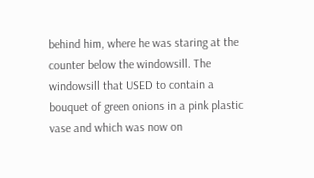behind him, where he was staring at the counter below the windowsill. The windowsill that USED to contain a bouquet of green onions in a pink plastic vase and which was now on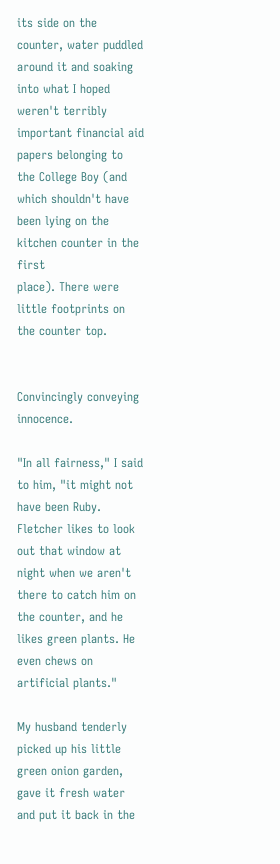its side on the counter, water puddled around it and soaking into what I hoped weren't terribly important financial aid papers belonging to the College Boy (and which shouldn't have been lying on the kitchen counter in the first
place). There were little footprints on the counter top.


Convincingly conveying innocence.

"In all fairness," I said to him, "it might not have been Ruby. Fletcher likes to look out that window at night when we aren't there to catch him on the counter, and he likes green plants. He even chews on artificial plants."

My husband tenderly picked up his little green onion garden, gave it fresh water and put it back in the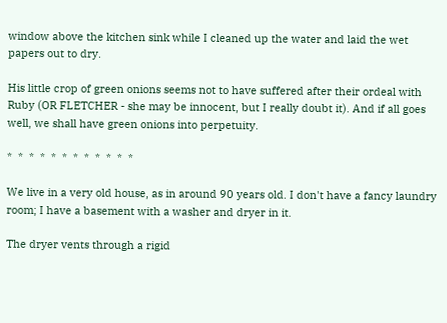window above the kitchen sink while I cleaned up the water and laid the wet papers out to dry.

His little crop of green onions seems not to have suffered after their ordeal with Ruby (OR FLETCHER - she may be innocent, but I really doubt it). And if all goes well, we shall have green onions into perpetuity.

*  *  *  *  *  *  *  *  *  *  *  *

We live in a very old house, as in around 90 years old. I don't have a fancy laundry room; I have a basement with a washer and dryer in it.

The dryer vents through a rigid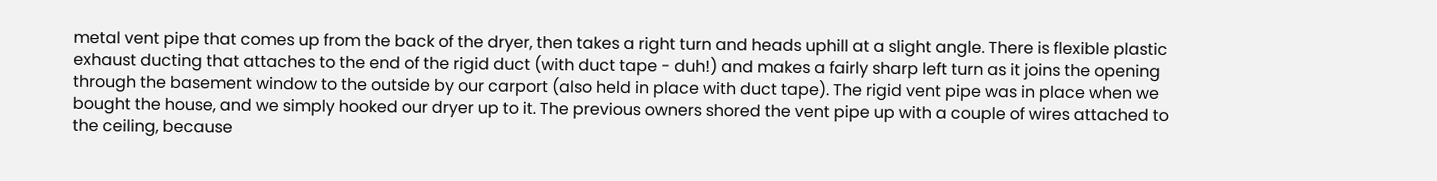metal vent pipe that comes up from the back of the dryer, then takes a right turn and heads uphill at a slight angle. There is flexible plastic exhaust ducting that attaches to the end of the rigid duct (with duct tape - duh!) and makes a fairly sharp left turn as it joins the opening through the basement window to the outside by our carport (also held in place with duct tape). The rigid vent pipe was in place when we bought the house, and we simply hooked our dryer up to it. The previous owners shored the vent pipe up with a couple of wires attached to the ceiling, because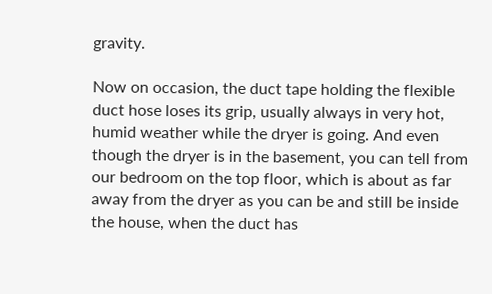gravity.

Now on occasion, the duct tape holding the flexible duct hose loses its grip, usually always in very hot, humid weather while the dryer is going. And even though the dryer is in the basement, you can tell from our bedroom on the top floor, which is about as far away from the dryer as you can be and still be inside the house, when the duct has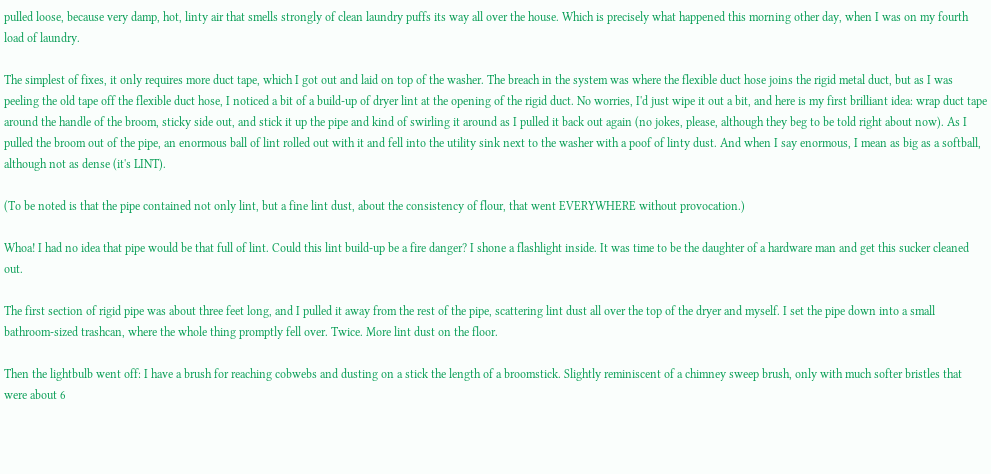pulled loose, because very damp, hot, linty air that smells strongly of clean laundry puffs its way all over the house. Which is precisely what happened this morning other day, when I was on my fourth load of laundry.

The simplest of fixes, it only requires more duct tape, which I got out and laid on top of the washer. The breach in the system was where the flexible duct hose joins the rigid metal duct, but as I was peeling the old tape off the flexible duct hose, I noticed a bit of a build-up of dryer lint at the opening of the rigid duct. No worries, I'd just wipe it out a bit, and here is my first brilliant idea: wrap duct tape around the handle of the broom, sticky side out, and stick it up the pipe and kind of swirling it around as I pulled it back out again (no jokes, please, although they beg to be told right about now). As I pulled the broom out of the pipe, an enormous ball of lint rolled out with it and fell into the utility sink next to the washer with a poof of linty dust. And when I say enormous, I mean as big as a softball, although not as dense (it's LINT).

(To be noted is that the pipe contained not only lint, but a fine lint dust, about the consistency of flour, that went EVERYWHERE without provocation.)

Whoa! I had no idea that pipe would be that full of lint. Could this lint build-up be a fire danger? I shone a flashlight inside. It was time to be the daughter of a hardware man and get this sucker cleaned out.

The first section of rigid pipe was about three feet long, and I pulled it away from the rest of the pipe, scattering lint dust all over the top of the dryer and myself. I set the pipe down into a small bathroom-sized trashcan, where the whole thing promptly fell over. Twice. More lint dust on the floor.

Then the lightbulb went off: I have a brush for reaching cobwebs and dusting on a stick the length of a broomstick. Slightly reminiscent of a chimney sweep brush, only with much softer bristles that were about 6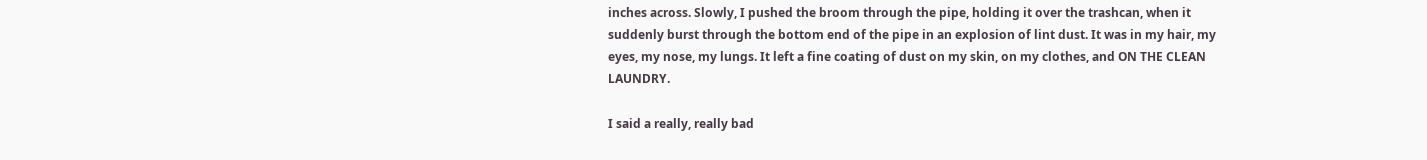inches across. Slowly, I pushed the broom through the pipe, holding it over the trashcan, when it suddenly burst through the bottom end of the pipe in an explosion of lint dust. It was in my hair, my eyes, my nose, my lungs. It left a fine coating of dust on my skin, on my clothes, and ON THE CLEAN LAUNDRY.

I said a really, really bad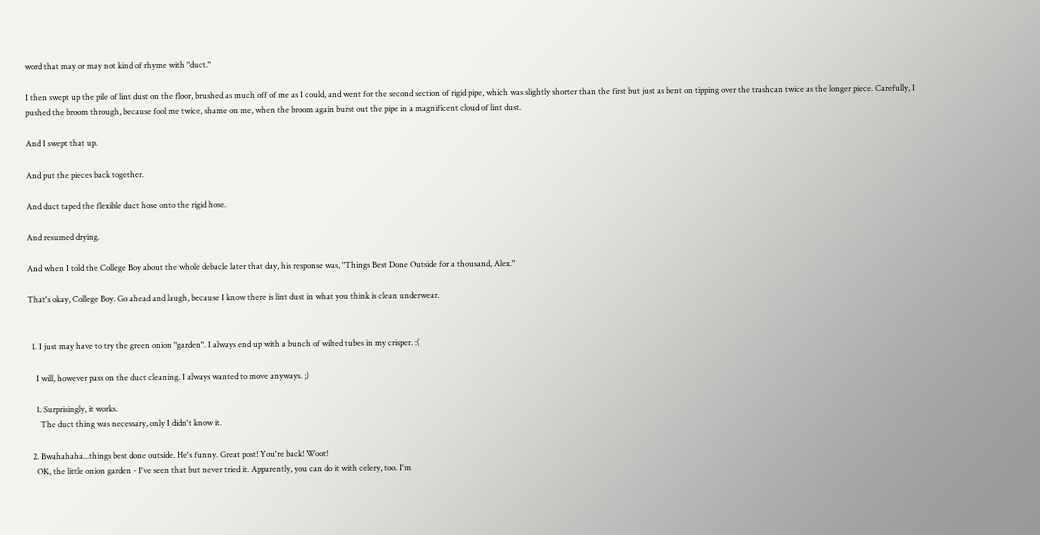word that may or may not kind of rhyme with "duct."

I then swept up the pile of lint dust on the floor, brushed as much off of me as I could, and went for the second section of rigid pipe, which was slightly shorter than the first but just as bent on tipping over the trashcan twice as the longer piece. Carefully, I pushed the broom through, because fool me twice, shame on me, when the broom again burst out the pipe in a magnificent cloud of lint dust.

And I swept that up.

And put the pieces back together.

And duct taped the flexible duct hose onto the rigid hose.

And resumed drying.

And when I told the College Boy about the whole debacle later that day, his response was, "Things Best Done Outside for a thousand, Alex."

That's okay, College Boy. Go ahead and laugh, because I know there is lint dust in what you think is clean underwear.


  1. I just may have to try the green onion "garden". I always end up with a bunch of wilted tubes in my crisper. :(

    I will, however pass on the duct cleaning. I always wanted to move anyways. ;)

    1. Surprisingly, it works.
      The duct thing was necessary, only I didn't know it.

  2. Bwahahaha...things best done outside. He's funny. Great post! You're back! Woot!
    OK, the little onion garden - I've seen that but never tried it. Apparently, you can do it with celery, too. I'm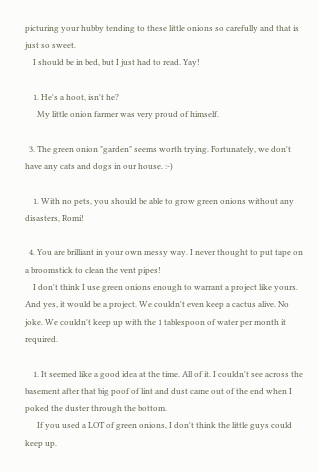picturing your hubby tending to these little onions so carefully and that is just so sweet.
    I should be in bed, but I just had to read. Yay!

    1. He's a hoot, isn't he?
      My little onion farmer was very proud of himself.

  3. The green onion "garden" seems worth trying. Fortunately, we don't have any cats and dogs in our house. :-)

    1. With no pets, you should be able to grow green onions without any disasters, Romi!

  4. You are brilliant in your own messy way. I never thought to put tape on a broomstick to clean the vent pipes!
    I don't think I use green onions enough to warrant a project like yours. And yes, it would be a project. We couldn't even keep a cactus alive. No joke. We couldn't keep up with the 1 tablespoon of water per month it required.

    1. It seemed like a good idea at the time. All of it. I couldn't see across the basement after that big poof of lint and dust came out of the end when I poked the duster through the bottom.
      If you used a LOT of green onions, I don't think the little guys could keep up.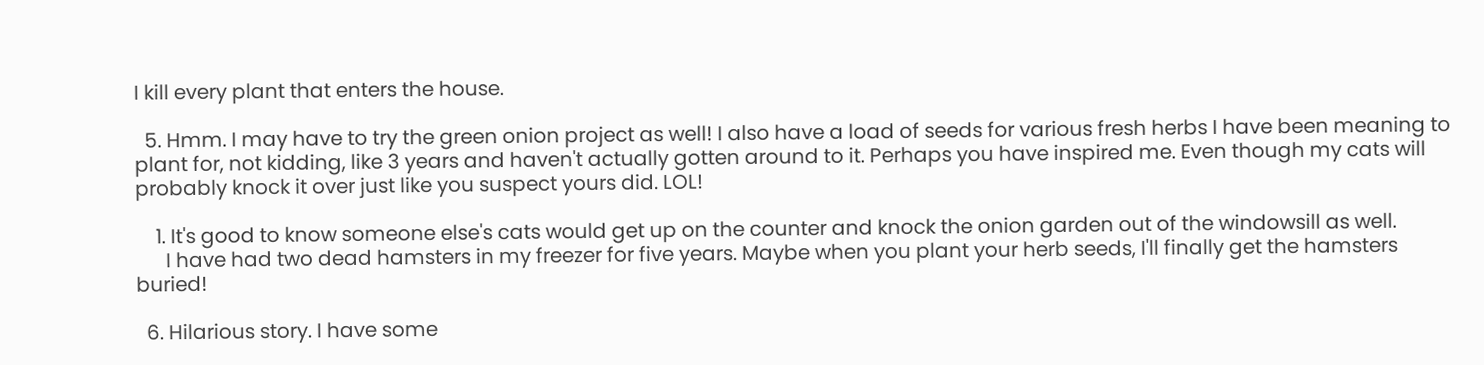I kill every plant that enters the house.

  5. Hmm. I may have to try the green onion project as well! I also have a load of seeds for various fresh herbs I have been meaning to plant for, not kidding, like 3 years and haven't actually gotten around to it. Perhaps you have inspired me. Even though my cats will probably knock it over just like you suspect yours did. LOL!

    1. It's good to know someone else's cats would get up on the counter and knock the onion garden out of the windowsill as well.
      I have had two dead hamsters in my freezer for five years. Maybe when you plant your herb seeds, I'll finally get the hamsters buried!

  6. Hilarious story. I have some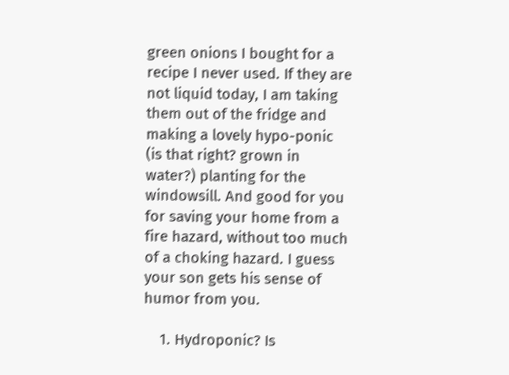green onions I bought for a recipe I never used. If they are not liquid today, I am taking them out of the fridge and making a lovely hypo-ponic (is that right? grown in water?) planting for the windowsill. And good for you for saving your home from a fire hazard, without too much of a choking hazard. I guess your son gets his sense of humor from you.

    1. Hydroponic? Is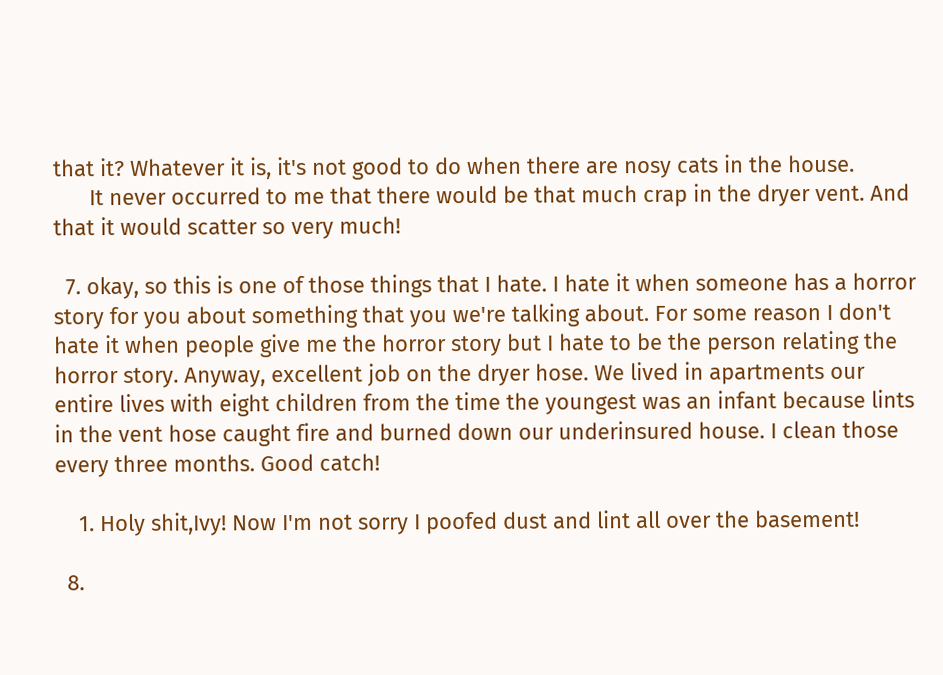that it? Whatever it is, it's not good to do when there are nosy cats in the house.
      It never occurred to me that there would be that much crap in the dryer vent. And that it would scatter so very much!

  7. okay, so this is one of those things that I hate. I hate it when someone has a horror story for you about something that you we're talking about. For some reason I don't hate it when people give me the horror story but I hate to be the person relating the horror story. Anyway, excellent job on the dryer hose. We lived in apartments our entire lives with eight children from the time the youngest was an infant because lints in the vent hose caught fire and burned down our underinsured house. I clean those every three months. Good catch!

    1. Holy shit,Ivy! Now I'm not sorry I poofed dust and lint all over the basement!

  8.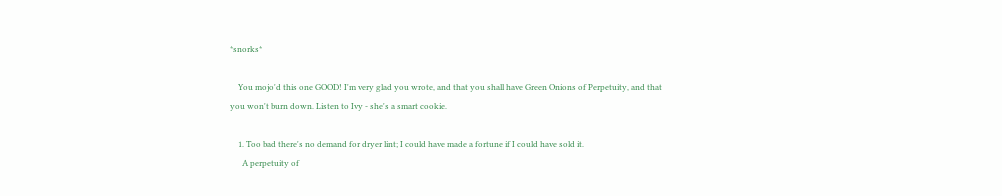*snorks*

    You mojo'd this one GOOD! I'm very glad you wrote, and that you shall have Green Onions of Perpetuity, and that you won't burn down. Listen to Ivy - she's a smart cookie.

    1. Too bad there's no demand for dryer lint; I could have made a fortune if I could have sold it.
      A perpetuity of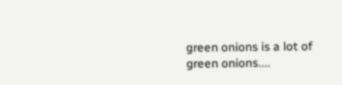green onions is a lot of green onions....